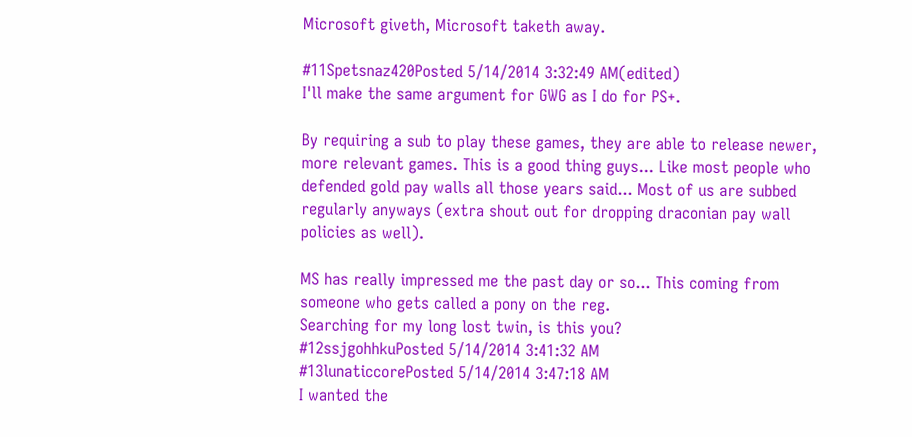Microsoft giveth, Microsoft taketh away.

#11Spetsnaz420Posted 5/14/2014 3:32:49 AM(edited)
I'll make the same argument for GWG as I do for PS+.

By requiring a sub to play these games, they are able to release newer, more relevant games. This is a good thing guys... Like most people who defended gold pay walls all those years said... Most of us are subbed regularly anyways (extra shout out for dropping draconian pay wall policies as well).

MS has really impressed me the past day or so... This coming from someone who gets called a pony on the reg.
Searching for my long lost twin, is this you?
#12ssjgohhkuPosted 5/14/2014 3:41:32 AM
#13lunaticcorePosted 5/14/2014 3:47:18 AM
I wanted the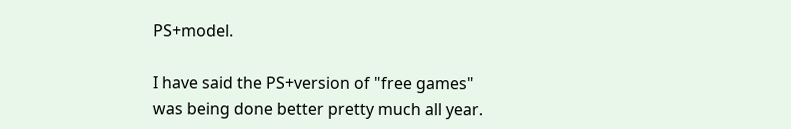PS+model.

I have said the PS+version of "free games" was being done better pretty much all year.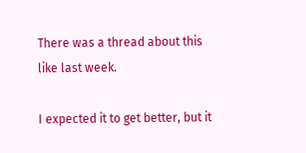There was a thread about this like last week.

I expected it to get better, but it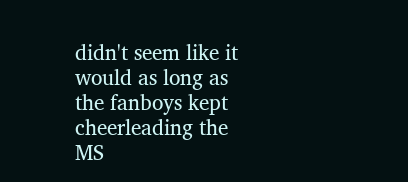didn't seem like it would as long as the fanboys kept cheerleading the MS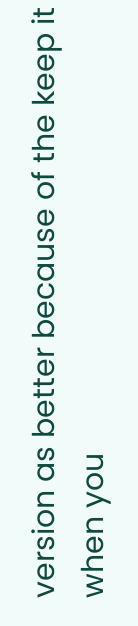version as better because of the keep it when you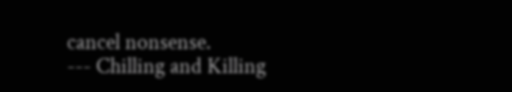cancel nonsense.
--- Chilling and Killing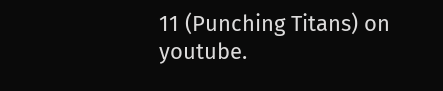11 (Punching Titans) on youtube.